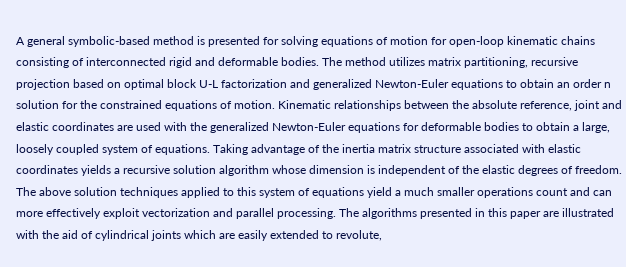A general symbolic-based method is presented for solving equations of motion for open-loop kinematic chains consisting of interconnected rigid and deformable bodies. The method utilizes matrix partitioning, recursive projection based on optimal block U-L factorization and generalized Newton-Euler equations to obtain an order n solution for the constrained equations of motion. Kinematic relationships between the absolute reference, joint and elastic coordinates are used with the generalized Newton-Euler equations for deformable bodies to obtain a large, loosely coupled system of equations. Taking advantage of the inertia matrix structure associated with elastic coordinates yields a recursive solution algorithm whose dimension is independent of the elastic degrees of freedom. The above solution techniques applied to this system of equations yield a much smaller operations count and can more effectively exploit vectorization and parallel processing. The algorithms presented in this paper are illustrated with the aid of cylindrical joints which are easily extended to revolute,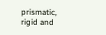prismatic, rigid and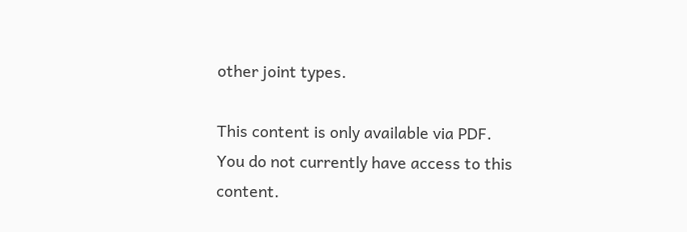other joint types.

This content is only available via PDF.
You do not currently have access to this content.